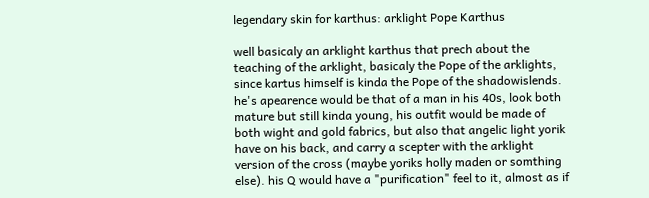legendary skin for karthus: arklight Pope Karthus

well basicaly an arklight karthus that prech about the teaching of the arklight, basicaly the Pope of the arklights, since kartus himself is kinda the Pope of the shadowislends. he's apearence would be that of a man in his 40s, look both mature but still kinda young, his outfit would be made of both wight and gold fabrics, but also that angelic light yorik have on his back, and carry a scepter with the arklight version of the cross (maybe yoriks holly maden or somthing else). his Q would have a "purification" feel to it, almost as if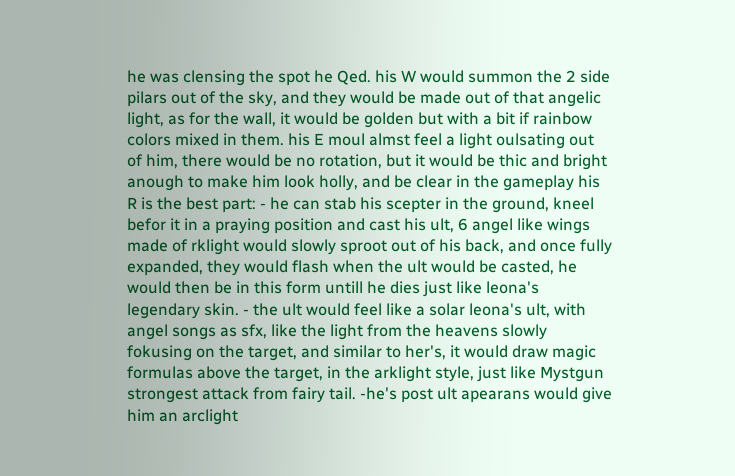he was clensing the spot he Qed. his W would summon the 2 side pilars out of the sky, and they would be made out of that angelic light, as for the wall, it would be golden but with a bit if rainbow colors mixed in them. his E moul almst feel a light oulsating out of him, there would be no rotation, but it would be thic and bright anough to make him look holly, and be clear in the gameplay his R is the best part: - he can stab his scepter in the ground, kneel befor it in a praying position and cast his ult, 6 angel like wings made of rklight would slowly sproot out of his back, and once fully expanded, they would flash when the ult would be casted, he would then be in this form untill he dies just like leona's legendary skin. - the ult would feel like a solar leona's ult, with angel songs as sfx, like the light from the heavens slowly fokusing on the target, and similar to her's, it would draw magic formulas above the target, in the arklight style, just like Mystgun strongest attack from fairy tail. -he's post ult apearans would give him an arclight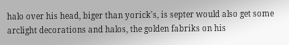halo over his head, biger than yorick's, is septer would also get some arclight decorations and halos, the golden fabriks on his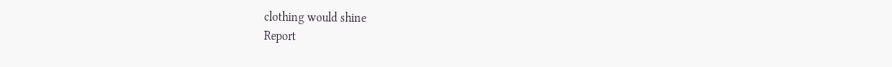clothing would shine
Report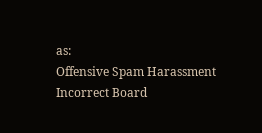as:
Offensive Spam Harassment Incorrect Board